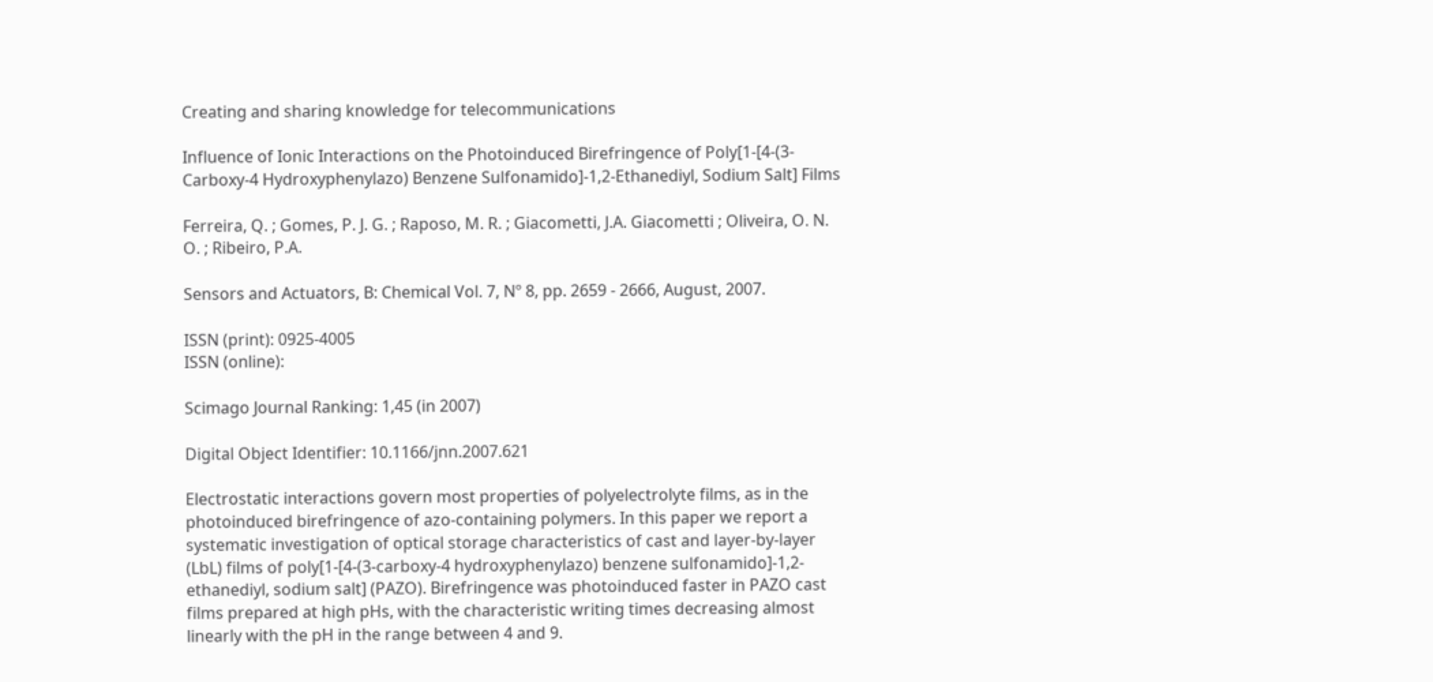Creating and sharing knowledge for telecommunications

Influence of Ionic Interactions on the Photoinduced Birefringence of Poly[1-[4-(3-Carboxy-4 Hydroxyphenylazo) Benzene Sulfonamido]-1,2-Ethanediyl, Sodium Salt] Films

Ferreira, Q. ; Gomes, P. J. G. ; Raposo, M. R. ; Giacometti, J.A. Giacometti ; Oliveira, O. N. O. ; Ribeiro, P.A.

Sensors and Actuators, B: Chemical Vol. 7, Nº 8, pp. 2659 - 2666, August, 2007.

ISSN (print): 0925-4005
ISSN (online):

Scimago Journal Ranking: 1,45 (in 2007)

Digital Object Identifier: 10.1166/jnn.2007.621

Electrostatic interactions govern most properties of polyelectrolyte films, as in the photoinduced birefringence of azo-containing polymers. In this paper we report a systematic investigation of optical storage characteristics of cast and layer-by-layer (LbL) films of poly[1-[4-(3-carboxy-4 hydroxyphenylazo) benzene sulfonamido]-1,2-ethanediyl, sodium salt] (PAZO). Birefringence was photoinduced faster in PAZO cast films prepared at high pHs, with the characteristic writing times decreasing almost linearly with the pH in the range between 4 and 9.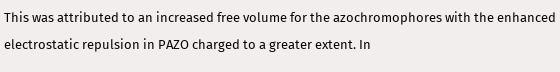This was attributed to an increased free volume for the azochromophores with the enhanced electrostatic repulsion in PAZO charged to a greater extent. In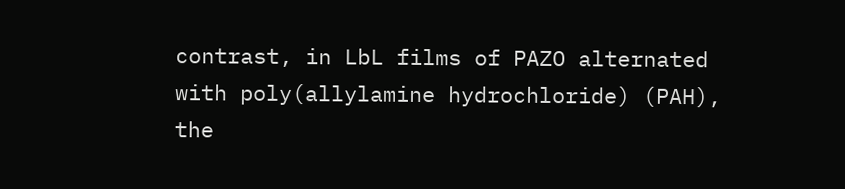contrast, in LbL films of PAZO alternated with poly(allylamine hydrochloride) (PAH), the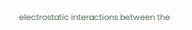electrostatic interactions between the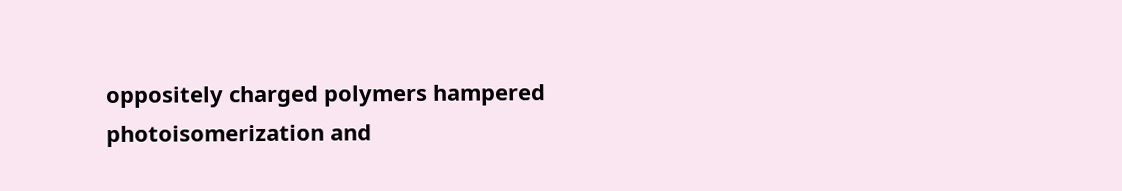oppositely charged polymers hampered photoisomerization and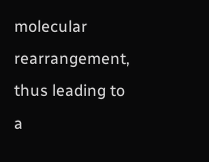molecular rearrangement, thus leading to a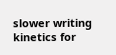slower writing kinetics for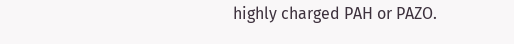highly charged PAH or PAZO.